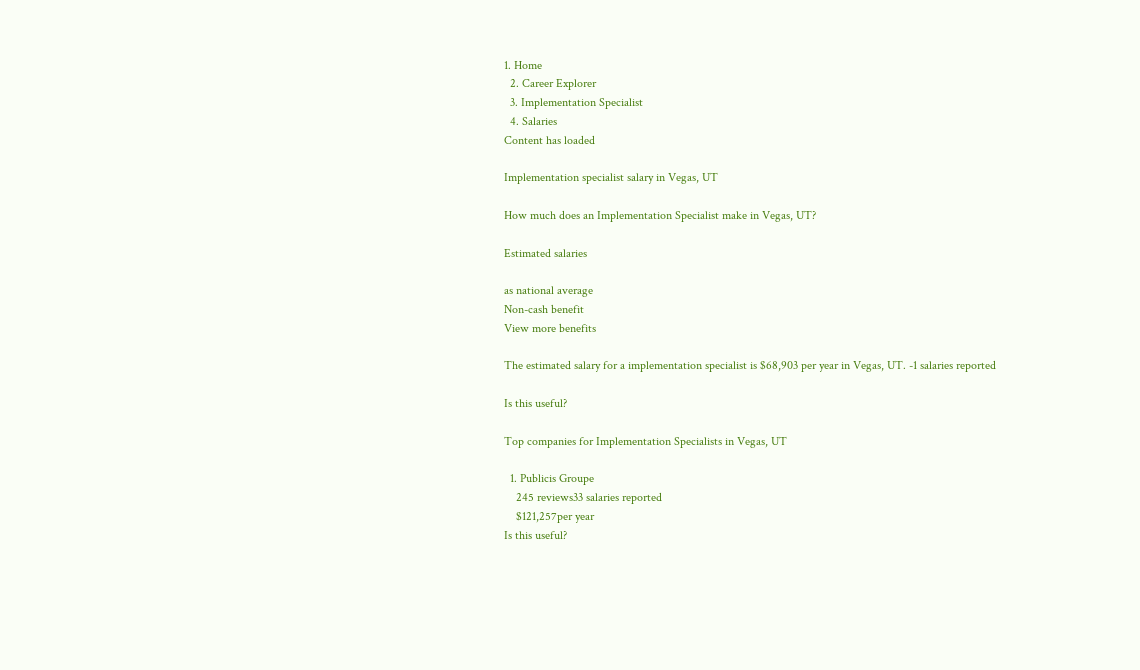1. Home
  2. Career Explorer
  3. Implementation Specialist
  4. Salaries
Content has loaded

Implementation specialist salary in Vegas, UT

How much does an Implementation Specialist make in Vegas, UT?

Estimated salaries

as national average
Non-cash benefit
View more benefits

The estimated salary for a implementation specialist is $68,903 per year in Vegas, UT. -1 salaries reported

Is this useful?

Top companies for Implementation Specialists in Vegas, UT

  1. Publicis Groupe
    245 reviews33 salaries reported
    $121,257per year
Is this useful?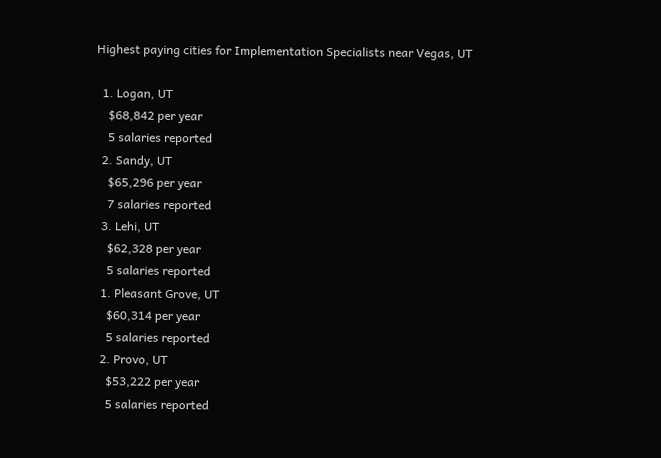Highest paying cities for Implementation Specialists near Vegas, UT

  1. Logan, UT
    $68,842 per year
    5 salaries reported
  2. Sandy, UT
    $65,296 per year
    7 salaries reported
  3. Lehi, UT
    $62,328 per year
    5 salaries reported
  1. Pleasant Grove, UT
    $60,314 per year
    5 salaries reported
  2. Provo, UT
    $53,222 per year
    5 salaries reported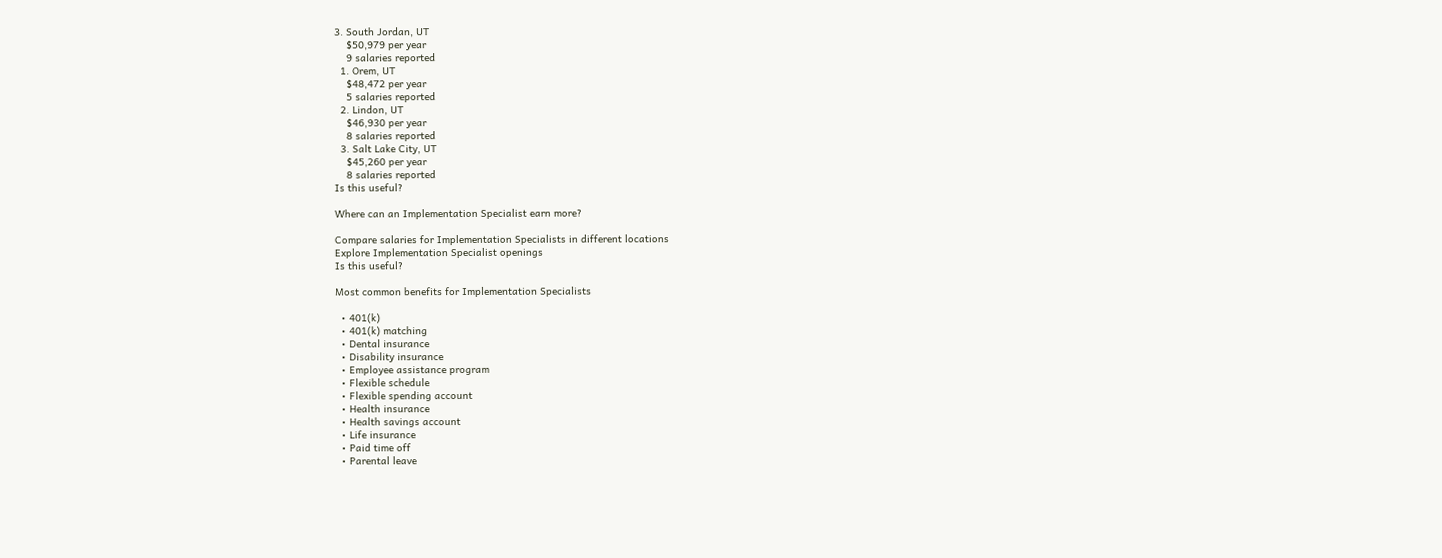3. South Jordan, UT
    $50,979 per year
    9 salaries reported
  1. Orem, UT
    $48,472 per year
    5 salaries reported
  2. Lindon, UT
    $46,930 per year
    8 salaries reported
  3. Salt Lake City, UT
    $45,260 per year
    8 salaries reported
Is this useful?

Where can an Implementation Specialist earn more?

Compare salaries for Implementation Specialists in different locations
Explore Implementation Specialist openings
Is this useful?

Most common benefits for Implementation Specialists

  • 401(k)
  • 401(k) matching
  • Dental insurance
  • Disability insurance
  • Employee assistance program
  • Flexible schedule
  • Flexible spending account
  • Health insurance
  • Health savings account
  • Life insurance
  • Paid time off
  • Parental leave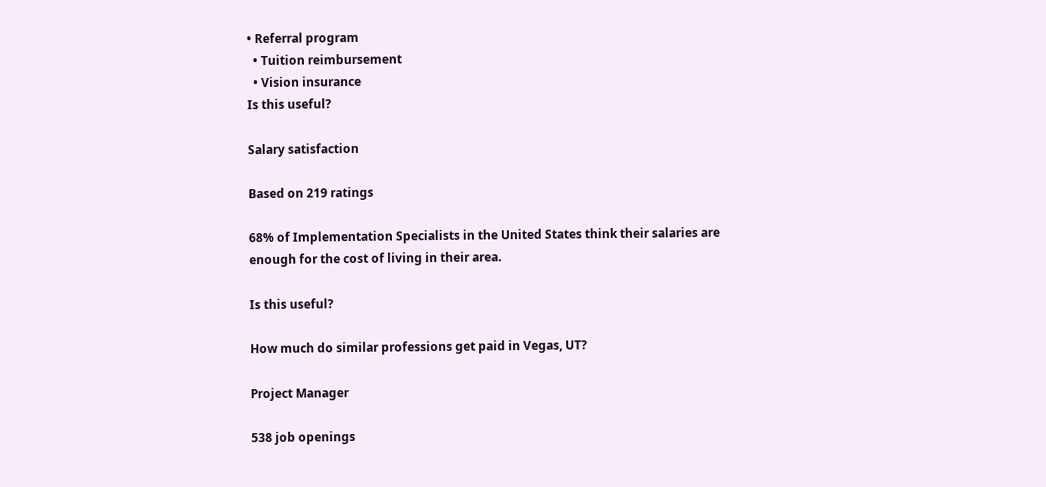• Referral program
  • Tuition reimbursement
  • Vision insurance
Is this useful?

Salary satisfaction

Based on 219 ratings

68% of Implementation Specialists in the United States think their salaries are enough for the cost of living in their area.

Is this useful?

How much do similar professions get paid in Vegas, UT?

Project Manager

538 job openings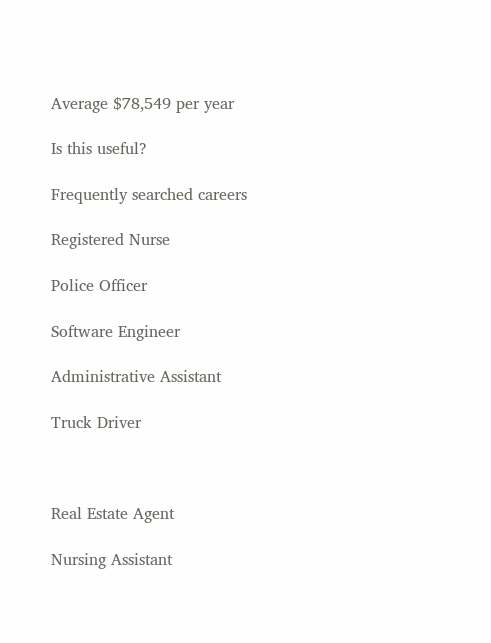Average $78,549 per year

Is this useful?

Frequently searched careers

Registered Nurse

Police Officer

Software Engineer

Administrative Assistant

Truck Driver



Real Estate Agent

Nursing Assistant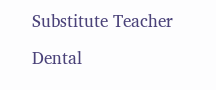Substitute Teacher

Dental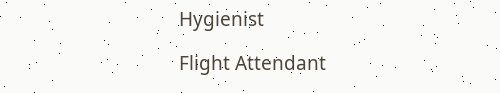Hygienist

Flight Attendant